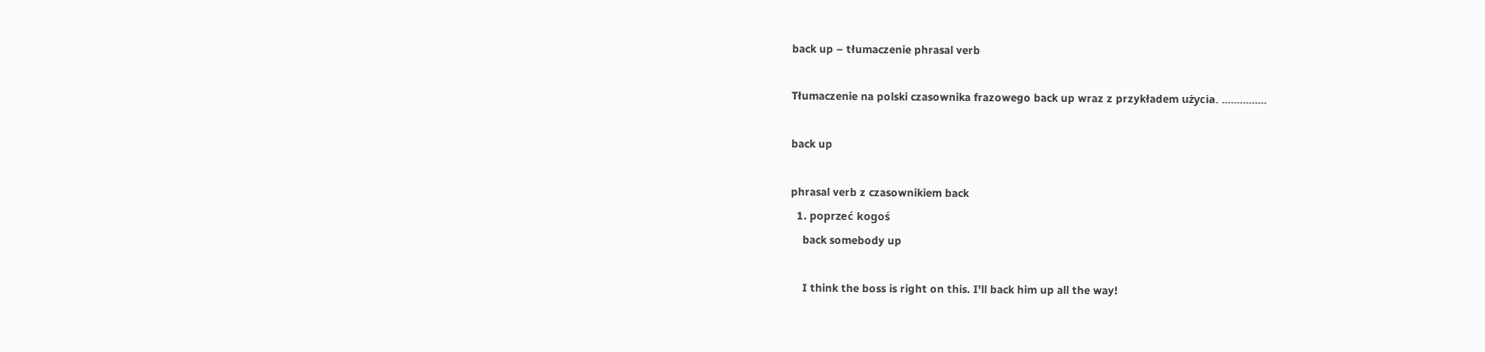back up – tłumaczenie phrasal verb

Tłumaczenie na polski czasownika frazowego back up wraz z przykładem użycia. ...............

back up

phrasal verb z czasownikiem back
  1. poprzeć kogoś
    back somebody up

    I think the boss is right on this. I'll back him up all the way!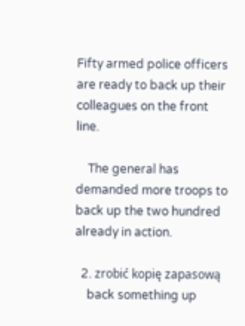Fifty armed police officers are ready to back up their colleagues on the front line.

    The general has demanded more troops to back up the two hundred already in action.

  2. zrobić kopię zapasową
    back something up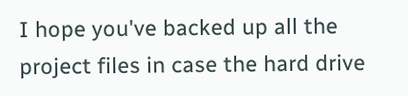I hope you've backed up all the project files in case the hard drive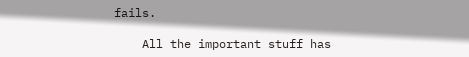fails.

    All the important stuff has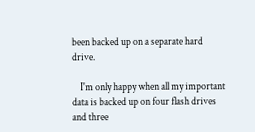been backed up on a separate hard drive.

    I'm only happy when all my important data is backed up on four flash drives and three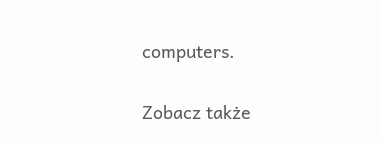computers.

Zobacz także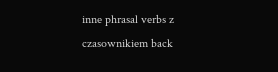inne phrasal verbs z czasownikiem back